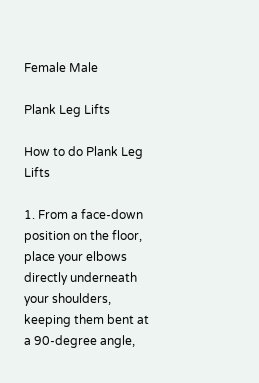Female Male

Plank Leg Lifts

How to do Plank Leg Lifts

1. From a face-down position on the floor, place your elbows directly underneath your shoulders, keeping them bent at a 90-degree angle,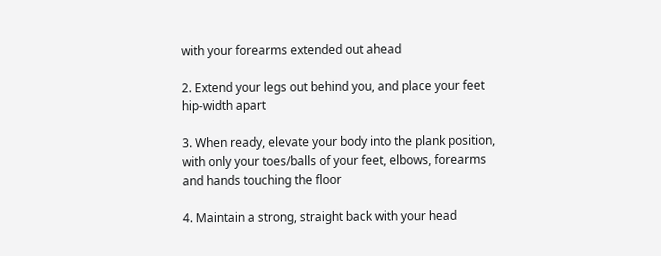with your forearms extended out ahead

2. Extend your legs out behind you, and place your feet hip-width apart

3. When ready, elevate your body into the plank position, with only your toes/balls of your feet, elbows, forearms and hands touching the floor

4. Maintain a strong, straight back with your head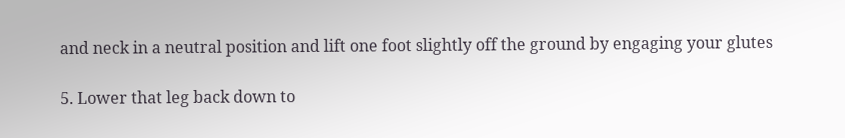and neck in a neutral position and lift one foot slightly off the ground by engaging your glutes

5. Lower that leg back down to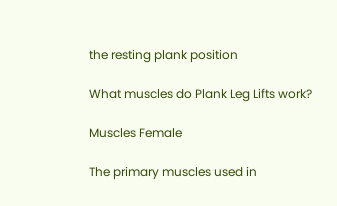the resting plank position

What muscles do Plank Leg Lifts work?

Muscles Female

The primary muscles used in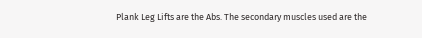Plank Leg Lifts are the Abs. The secondary muscles used are the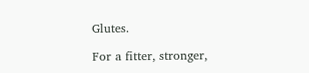Glutes.

For a fitter, stronger,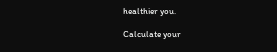healthier you.

Calculate your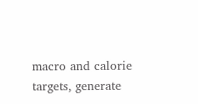macro and calorie targets, generate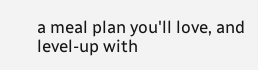a meal plan you'll love, and level-up with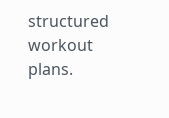structured workout plans.